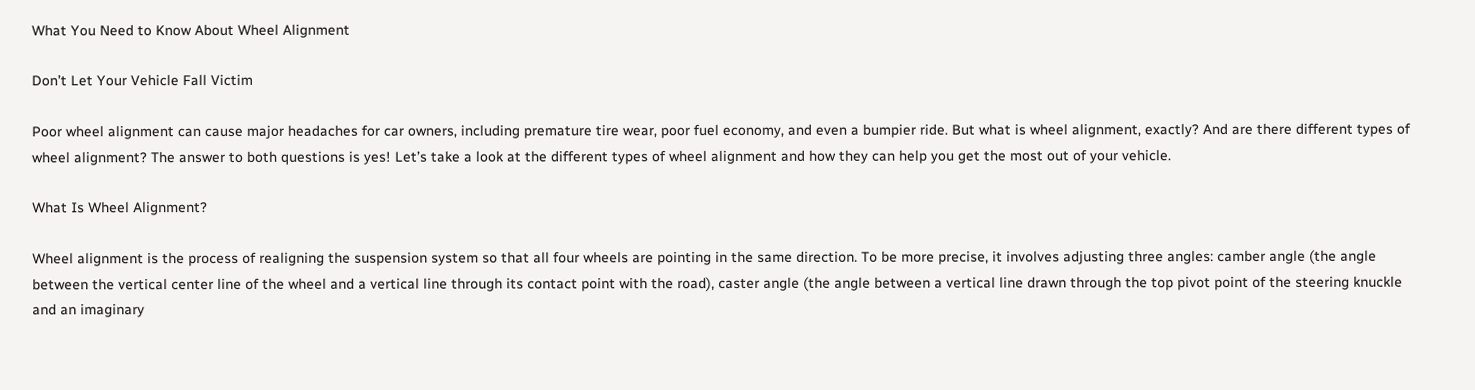What You Need to Know About Wheel Alignment

Don’t Let Your Vehicle Fall Victim

Poor wheel alignment can cause major headaches for car owners, including premature tire wear, poor fuel economy, and even a bumpier ride. But what is wheel alignment, exactly? And are there different types of wheel alignment? The answer to both questions is yes! Let’s take a look at the different types of wheel alignment and how they can help you get the most out of your vehicle.

What Is Wheel Alignment?

Wheel alignment is the process of realigning the suspension system so that all four wheels are pointing in the same direction. To be more precise, it involves adjusting three angles: camber angle (the angle between the vertical center line of the wheel and a vertical line through its contact point with the road), caster angle (the angle between a vertical line drawn through the top pivot point of the steering knuckle and an imaginary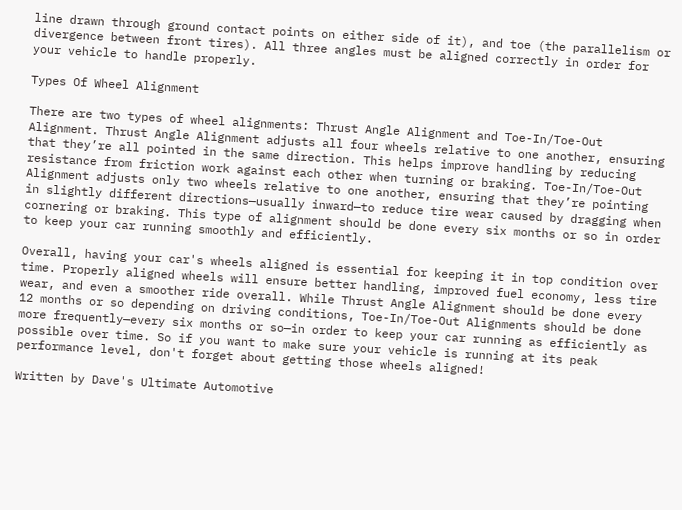line drawn through ground contact points on either side of it), and toe (the parallelism or divergence between front tires). All three angles must be aligned correctly in order for your vehicle to handle properly.

Types Of Wheel Alignment

There are two types of wheel alignments: Thrust Angle Alignment and Toe-In/Toe-Out Alignment. Thrust Angle Alignment adjusts all four wheels relative to one another, ensuring that they’re all pointed in the same direction. This helps improve handling by reducing resistance from friction work against each other when turning or braking. Toe-In/Toe-Out Alignment adjusts only two wheels relative to one another, ensuring that they’re pointing in slightly different directions—usually inward—to reduce tire wear caused by dragging when cornering or braking. This type of alignment should be done every six months or so in order to keep your car running smoothly and efficiently.

Overall, having your car's wheels aligned is essential for keeping it in top condition over time. Properly aligned wheels will ensure better handling, improved fuel economy, less tire wear, and even a smoother ride overall. While Thrust Angle Alignment should be done every 12 months or so depending on driving conditions, Toe-In/Toe-Out Alignments should be done more frequently—every six months or so—in order to keep your car running as efficiently as possible over time. So if you want to make sure your vehicle is running at its peak performance level, don't forget about getting those wheels aligned!

Written by Dave's Ultimate Automotive